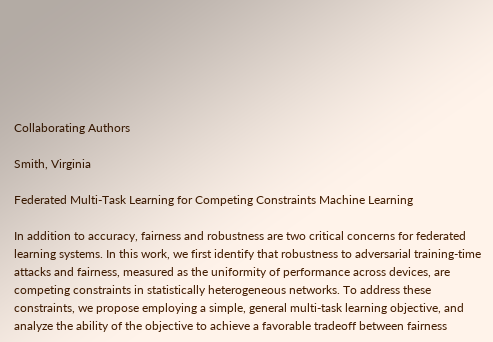Collaborating Authors

Smith, Virginia

Federated Multi-Task Learning for Competing Constraints Machine Learning

In addition to accuracy, fairness and robustness are two critical concerns for federated learning systems. In this work, we first identify that robustness to adversarial training-time attacks and fairness, measured as the uniformity of performance across devices, are competing constraints in statistically heterogeneous networks. To address these constraints, we propose employing a simple, general multi-task learning objective, and analyze the ability of the objective to achieve a favorable tradeoff between fairness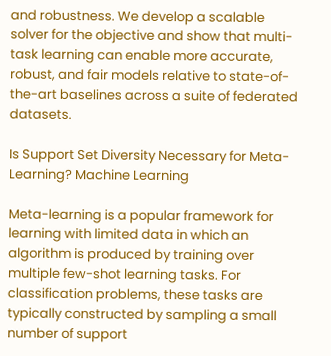and robustness. We develop a scalable solver for the objective and show that multi-task learning can enable more accurate, robust, and fair models relative to state-of-the-art baselines across a suite of federated datasets.

Is Support Set Diversity Necessary for Meta-Learning? Machine Learning

Meta-learning is a popular framework for learning with limited data in which an algorithm is produced by training over multiple few-shot learning tasks. For classification problems, these tasks are typically constructed by sampling a small number of support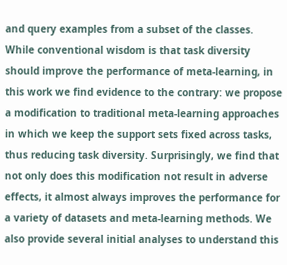and query examples from a subset of the classes. While conventional wisdom is that task diversity should improve the performance of meta-learning, in this work we find evidence to the contrary: we propose a modification to traditional meta-learning approaches in which we keep the support sets fixed across tasks, thus reducing task diversity. Surprisingly, we find that not only does this modification not result in adverse effects, it almost always improves the performance for a variety of datasets and meta-learning methods. We also provide several initial analyses to understand this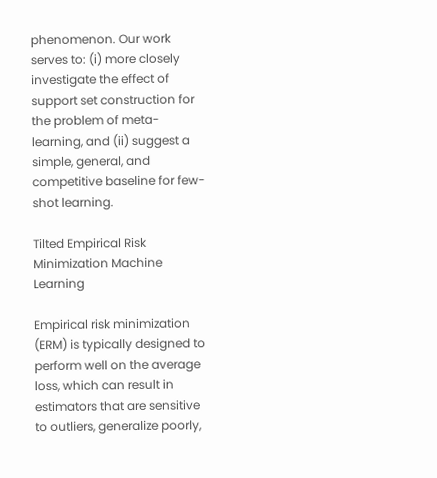phenomenon. Our work serves to: (i) more closely investigate the effect of support set construction for the problem of meta-learning, and (ii) suggest a simple, general, and competitive baseline for few-shot learning.

Tilted Empirical Risk Minimization Machine Learning

Empirical risk minimization (ERM) is typically designed to perform well on the average loss, which can result in estimators that are sensitive to outliers, generalize poorly,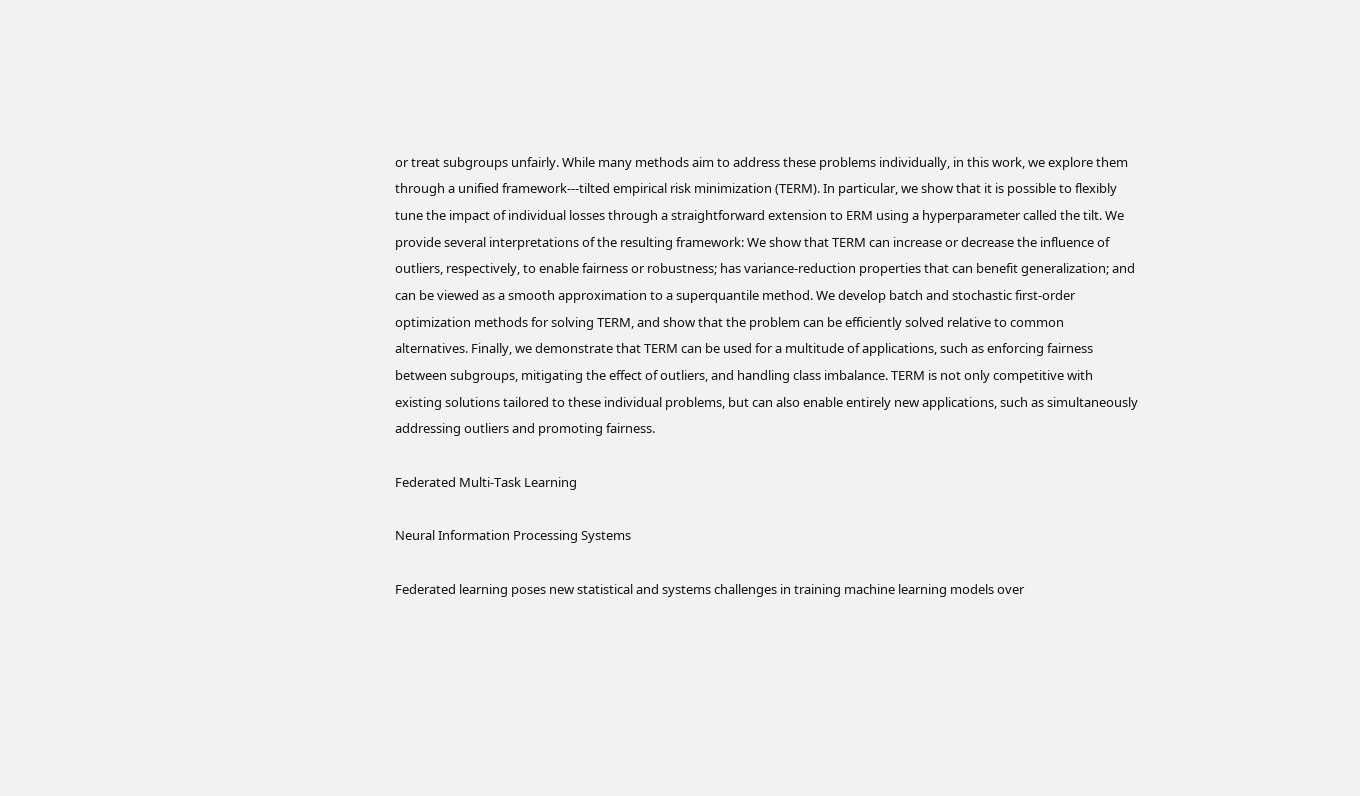or treat subgroups unfairly. While many methods aim to address these problems individually, in this work, we explore them through a unified framework---tilted empirical risk minimization (TERM). In particular, we show that it is possible to flexibly tune the impact of individual losses through a straightforward extension to ERM using a hyperparameter called the tilt. We provide several interpretations of the resulting framework: We show that TERM can increase or decrease the influence of outliers, respectively, to enable fairness or robustness; has variance-reduction properties that can benefit generalization; and can be viewed as a smooth approximation to a superquantile method. We develop batch and stochastic first-order optimization methods for solving TERM, and show that the problem can be efficiently solved relative to common alternatives. Finally, we demonstrate that TERM can be used for a multitude of applications, such as enforcing fairness between subgroups, mitigating the effect of outliers, and handling class imbalance. TERM is not only competitive with existing solutions tailored to these individual problems, but can also enable entirely new applications, such as simultaneously addressing outliers and promoting fairness.

Federated Multi-Task Learning

Neural Information Processing Systems

Federated learning poses new statistical and systems challenges in training machine learning models over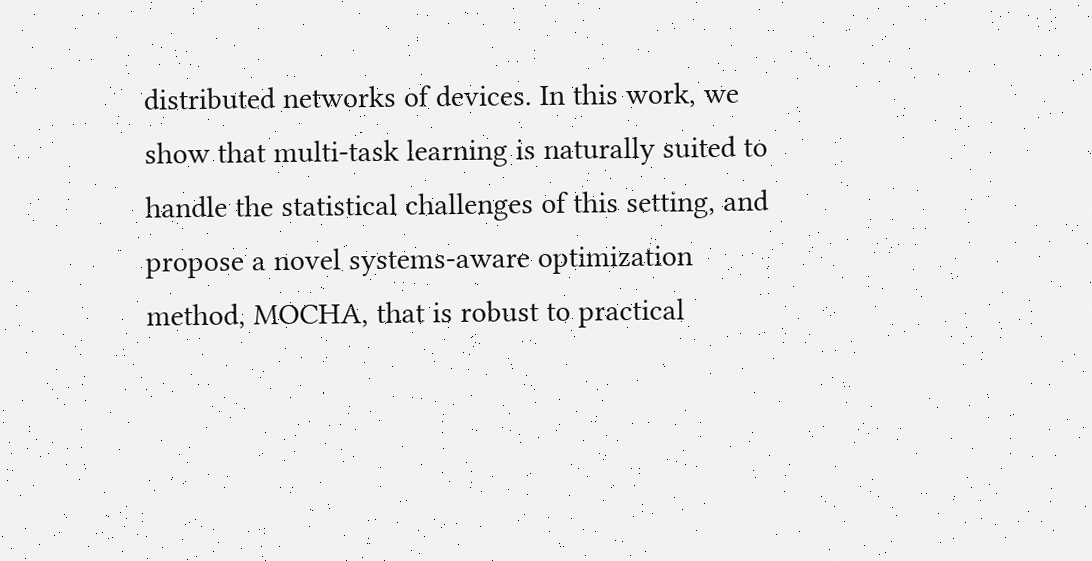distributed networks of devices. In this work, we show that multi-task learning is naturally suited to handle the statistical challenges of this setting, and propose a novel systems-aware optimization method, MOCHA, that is robust to practical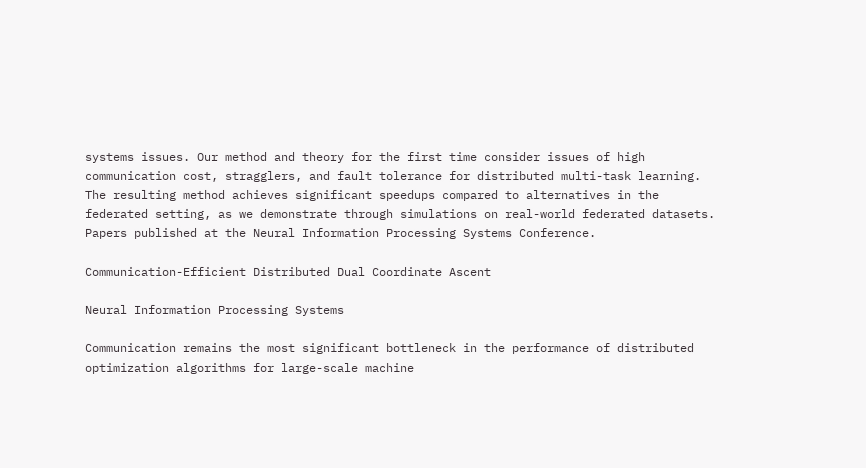systems issues. Our method and theory for the first time consider issues of high communication cost, stragglers, and fault tolerance for distributed multi-task learning. The resulting method achieves significant speedups compared to alternatives in the federated setting, as we demonstrate through simulations on real-world federated datasets. Papers published at the Neural Information Processing Systems Conference.

Communication-Efficient Distributed Dual Coordinate Ascent

Neural Information Processing Systems

Communication remains the most significant bottleneck in the performance of distributed optimization algorithms for large-scale machine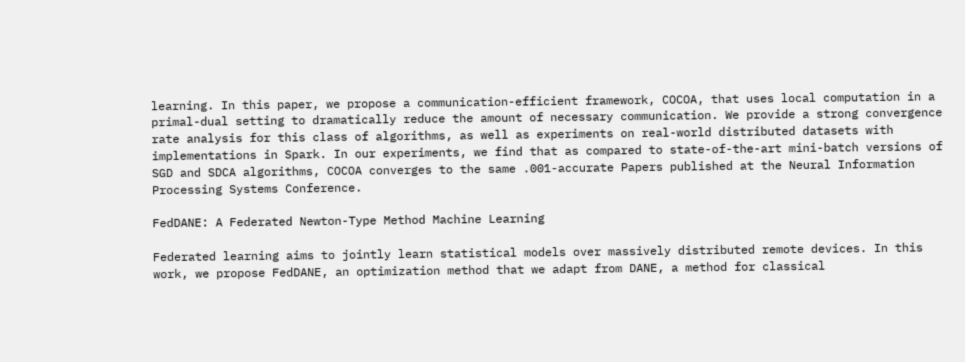learning. In this paper, we propose a communication-efficient framework, COCOA, that uses local computation in a primal-dual setting to dramatically reduce the amount of necessary communication. We provide a strong convergence rate analysis for this class of algorithms, as well as experiments on real-world distributed datasets with implementations in Spark. In our experiments, we find that as compared to state-of-the-art mini-batch versions of SGD and SDCA algorithms, COCOA converges to the same .001-accurate Papers published at the Neural Information Processing Systems Conference.

FedDANE: A Federated Newton-Type Method Machine Learning

Federated learning aims to jointly learn statistical models over massively distributed remote devices. In this work, we propose FedDANE, an optimization method that we adapt from DANE, a method for classical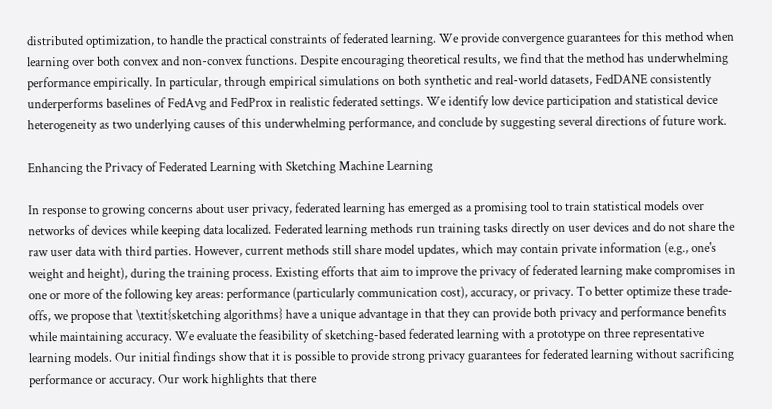distributed optimization, to handle the practical constraints of federated learning. We provide convergence guarantees for this method when learning over both convex and non-convex functions. Despite encouraging theoretical results, we find that the method has underwhelming performance empirically. In particular, through empirical simulations on both synthetic and real-world datasets, FedDANE consistently underperforms baselines of FedAvg and FedProx in realistic federated settings. We identify low device participation and statistical device heterogeneity as two underlying causes of this underwhelming performance, and conclude by suggesting several directions of future work.

Enhancing the Privacy of Federated Learning with Sketching Machine Learning

In response to growing concerns about user privacy, federated learning has emerged as a promising tool to train statistical models over networks of devices while keeping data localized. Federated learning methods run training tasks directly on user devices and do not share the raw user data with third parties. However, current methods still share model updates, which may contain private information (e.g., one's weight and height), during the training process. Existing efforts that aim to improve the privacy of federated learning make compromises in one or more of the following key areas: performance (particularly communication cost), accuracy, or privacy. To better optimize these trade-offs, we propose that \textit{sketching algorithms} have a unique advantage in that they can provide both privacy and performance benefits while maintaining accuracy. We evaluate the feasibility of sketching-based federated learning with a prototype on three representative learning models. Our initial findings show that it is possible to provide strong privacy guarantees for federated learning without sacrificing performance or accuracy. Our work highlights that there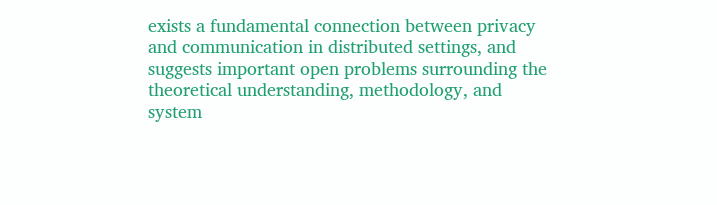exists a fundamental connection between privacy and communication in distributed settings, and suggests important open problems surrounding the theoretical understanding, methodology, and system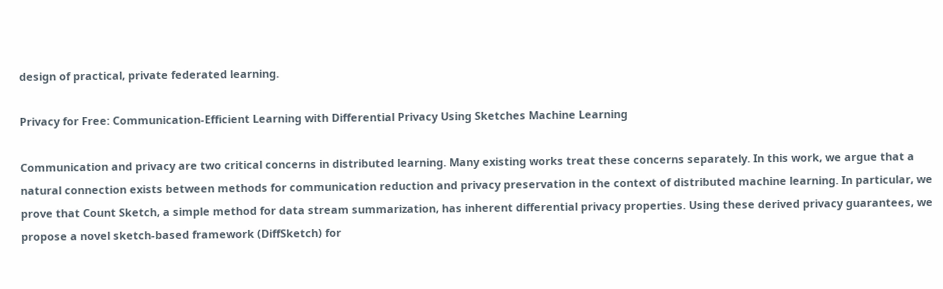design of practical, private federated learning.

Privacy for Free: Communication-Efficient Learning with Differential Privacy Using Sketches Machine Learning

Communication and privacy are two critical concerns in distributed learning. Many existing works treat these concerns separately. In this work, we argue that a natural connection exists between methods for communication reduction and privacy preservation in the context of distributed machine learning. In particular, we prove that Count Sketch, a simple method for data stream summarization, has inherent differential privacy properties. Using these derived privacy guarantees, we propose a novel sketch-based framework (DiffSketch) for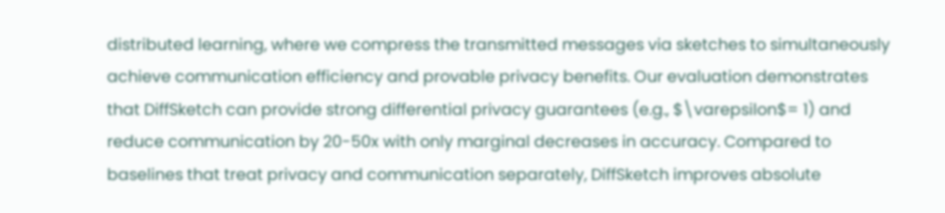distributed learning, where we compress the transmitted messages via sketches to simultaneously achieve communication efficiency and provable privacy benefits. Our evaluation demonstrates that DiffSketch can provide strong differential privacy guarantees (e.g., $\varepsilon$= 1) and reduce communication by 20-50x with only marginal decreases in accuracy. Compared to baselines that treat privacy and communication separately, DiffSketch improves absolute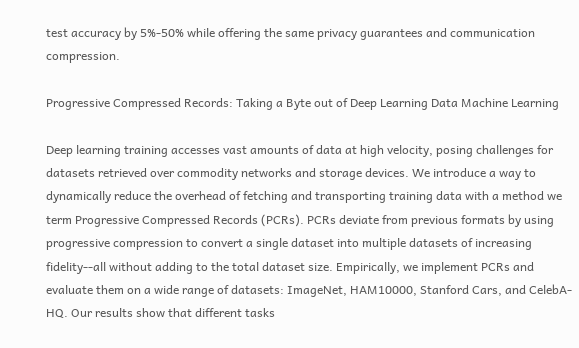test accuracy by 5%-50% while offering the same privacy guarantees and communication compression.

Progressive Compressed Records: Taking a Byte out of Deep Learning Data Machine Learning

Deep learning training accesses vast amounts of data at high velocity, posing challenges for datasets retrieved over commodity networks and storage devices. We introduce a way to dynamically reduce the overhead of fetching and transporting training data with a method we term Progressive Compressed Records (PCRs). PCRs deviate from previous formats by using progressive compression to convert a single dataset into multiple datasets of increasing fidelity--all without adding to the total dataset size. Empirically, we implement PCRs and evaluate them on a wide range of datasets: ImageNet, HAM10000, Stanford Cars, and CelebA-HQ. Our results show that different tasks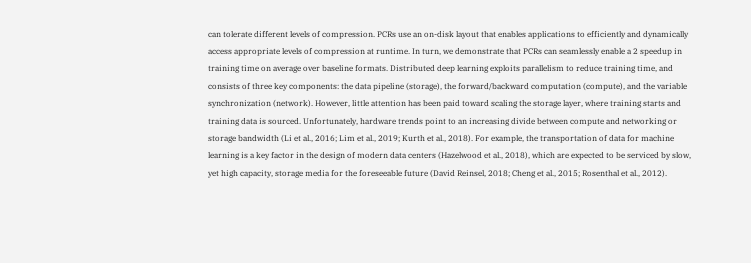can tolerate different levels of compression. PCRs use an on-disk layout that enables applications to efficiently and dynamically access appropriate levels of compression at runtime. In turn, we demonstrate that PCRs can seamlessly enable a 2 speedup in training time on average over baseline formats. Distributed deep learning exploits parallelism to reduce training time, and consists of three key components: the data pipeline (storage), the forward/backward computation (compute), and the variable synchronization (network). However, little attention has been paid toward scaling the storage layer, where training starts and training data is sourced. Unfortunately, hardware trends point to an increasing divide between compute and networking or storage bandwidth (Li et al., 2016; Lim et al., 2019; Kurth et al., 2018). For example, the transportation of data for machine learning is a key factor in the design of modern data centers (Hazelwood et al., 2018), which are expected to be serviced by slow, yet high capacity, storage media for the foreseeable future (David Reinsel, 2018; Cheng et al., 2015; Rosenthal et al., 2012).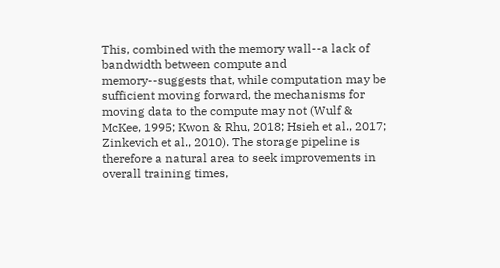This, combined with the memory wall--a lack of bandwidth between compute and memory--suggests that, while computation may be sufficient moving forward, the mechanisms for moving data to the compute may not (Wulf & McKee, 1995; Kwon & Rhu, 2018; Hsieh et al., 2017; Zinkevich et al., 2010). The storage pipeline is therefore a natural area to seek improvements in overall training times,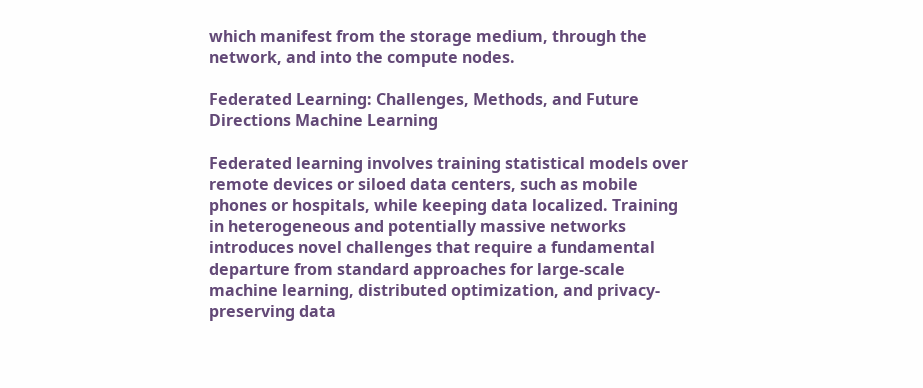which manifest from the storage medium, through the network, and into the compute nodes.

Federated Learning: Challenges, Methods, and Future Directions Machine Learning

Federated learning involves training statistical models over remote devices or siloed data centers, such as mobile phones or hospitals, while keeping data localized. Training in heterogeneous and potentially massive networks introduces novel challenges that require a fundamental departure from standard approaches for large-scale machine learning, distributed optimization, and privacy-preserving data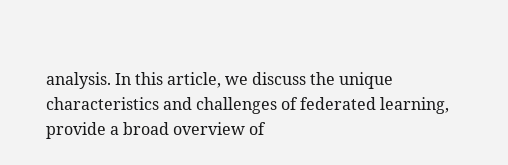analysis. In this article, we discuss the unique characteristics and challenges of federated learning, provide a broad overview of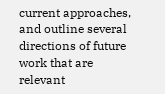current approaches, and outline several directions of future work that are relevant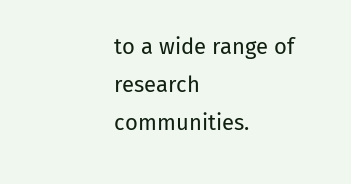to a wide range of research communities.